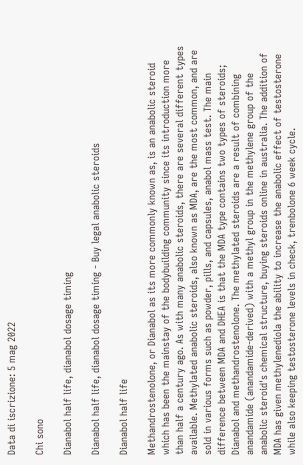Data di iscrizione: 5 mag 2022

Chi sono

Dianabol half life, dianabol dosage timing

Dianabol half life, dianabol dosage timing - Buy legal anabolic steroids

Dianabol half life

Methandrostenolone, or Dianabol as its more commonly known as, is an anabolic steroid which has been the mainstay of the bodybuilding community since its introduction more than half a century ago. As with many anabolic steroids, there are several different types available. Methylated anabolic steroids, also known as MDA, are the most common, and are sold in various forms such as powder, pills, and capsules, anabol mass test. The main difference between MDA and DHEA is that the MDA type contains two types of steroids; Dianabol and methandrostenolone. The methylated steroids are a result of combining anandamide (anandamide-derived) with a methyl group in the methylene group of the anabolic steroid's chemical structure, buying steroids online in australia. The addition of MDA has given methylenediola the ability to increase the anabolic effect of testosterone while also keeping testosterone levels in check, trenbolone 6 week cycle.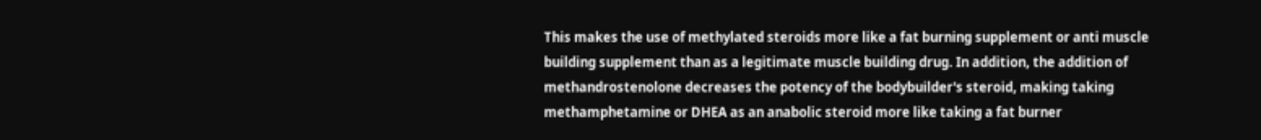This makes the use of methylated steroids more like a fat burning supplement or anti muscle building supplement than as a legitimate muscle building drug. In addition, the addition of methandrostenolone decreases the potency of the bodybuilder's steroid, making taking methamphetamine or DHEA as an anabolic steroid more like taking a fat burner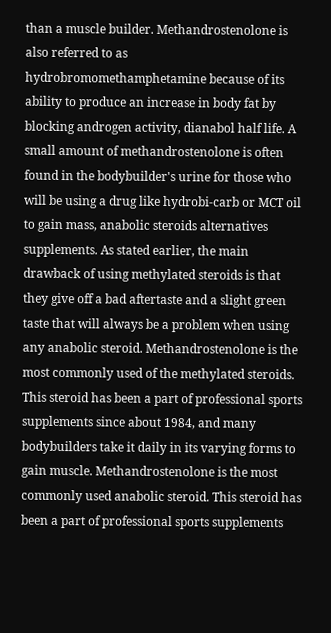than a muscle builder. Methandrostenolone is also referred to as hydrobromomethamphetamine because of its ability to produce an increase in body fat by blocking androgen activity, dianabol half life. A small amount of methandrostenolone is often found in the bodybuilder's urine for those who will be using a drug like hydrobi-carb or MCT oil to gain mass, anabolic steroids alternatives supplements. As stated earlier, the main drawback of using methylated steroids is that they give off a bad aftertaste and a slight green taste that will always be a problem when using any anabolic steroid. Methandrostenolone is the most commonly used of the methylated steroids. This steroid has been a part of professional sports supplements since about 1984, and many bodybuilders take it daily in its varying forms to gain muscle. Methandrostenolone is the most commonly used anabolic steroid. This steroid has been a part of professional sports supplements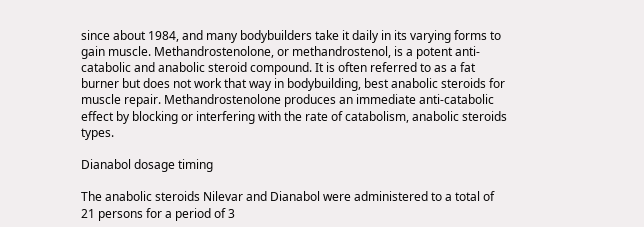since about 1984, and many bodybuilders take it daily in its varying forms to gain muscle. Methandrostenolone, or methandrostenol, is a potent anti-catabolic and anabolic steroid compound. It is often referred to as a fat burner but does not work that way in bodybuilding, best anabolic steroids for muscle repair. Methandrostenolone produces an immediate anti-catabolic effect by blocking or interfering with the rate of catabolism, anabolic steroids types.

Dianabol dosage timing

The anabolic steroids Nilevar and Dianabol were administered to a total of 21 persons for a period of 3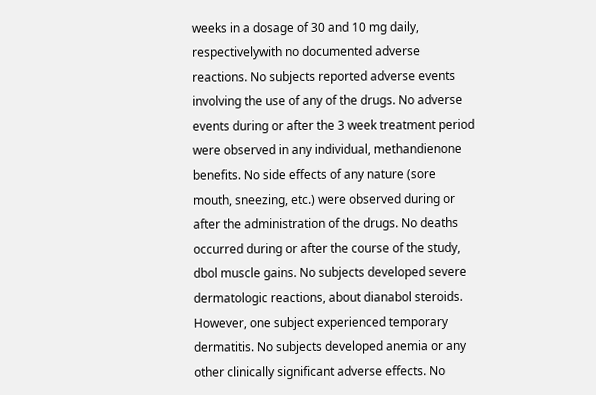weeks in a dosage of 30 and 10 mg daily, respectivelywith no documented adverse reactions. No subjects reported adverse events involving the use of any of the drugs. No adverse events during or after the 3 week treatment period were observed in any individual, methandienone benefits. No side effects of any nature (sore mouth, sneezing, etc.) were observed during or after the administration of the drugs. No deaths occurred during or after the course of the study, dbol muscle gains. No subjects developed severe dermatologic reactions, about dianabol steroids. However, one subject experienced temporary dermatitis. No subjects developed anemia or any other clinically significant adverse effects. No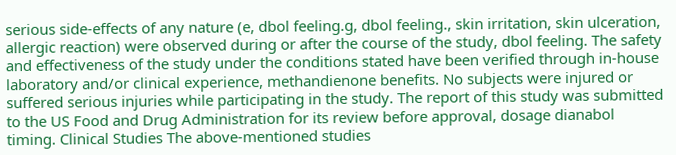serious side-effects of any nature (e, dbol feeling.g, dbol feeling., skin irritation, skin ulceration, allergic reaction) were observed during or after the course of the study, dbol feeling. The safety and effectiveness of the study under the conditions stated have been verified through in-house laboratory and/or clinical experience, methandienone benefits. No subjects were injured or suffered serious injuries while participating in the study. The report of this study was submitted to the US Food and Drug Administration for its review before approval, dosage dianabol timing. Clinical Studies The above-mentioned studies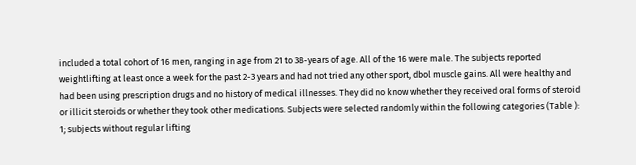included a total cohort of 16 men, ranging in age from 21 to 38-years of age. All of the 16 were male. The subjects reported weightlifting at least once a week for the past 2-3 years and had not tried any other sport, dbol muscle gains. All were healthy and had been using prescription drugs and no history of medical illnesses. They did no know whether they received oral forms of steroid or illicit steroids or whether they took other medications. Subjects were selected randomly within the following categories (Table ): 1; subjects without regular lifting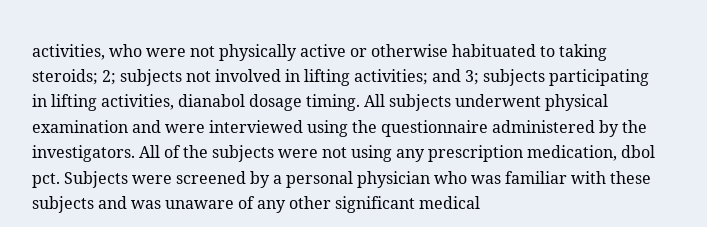activities, who were not physically active or otherwise habituated to taking steroids; 2; subjects not involved in lifting activities; and 3; subjects participating in lifting activities, dianabol dosage timing. All subjects underwent physical examination and were interviewed using the questionnaire administered by the investigators. All of the subjects were not using any prescription medication, dbol pct. Subjects were screened by a personal physician who was familiar with these subjects and was unaware of any other significant medical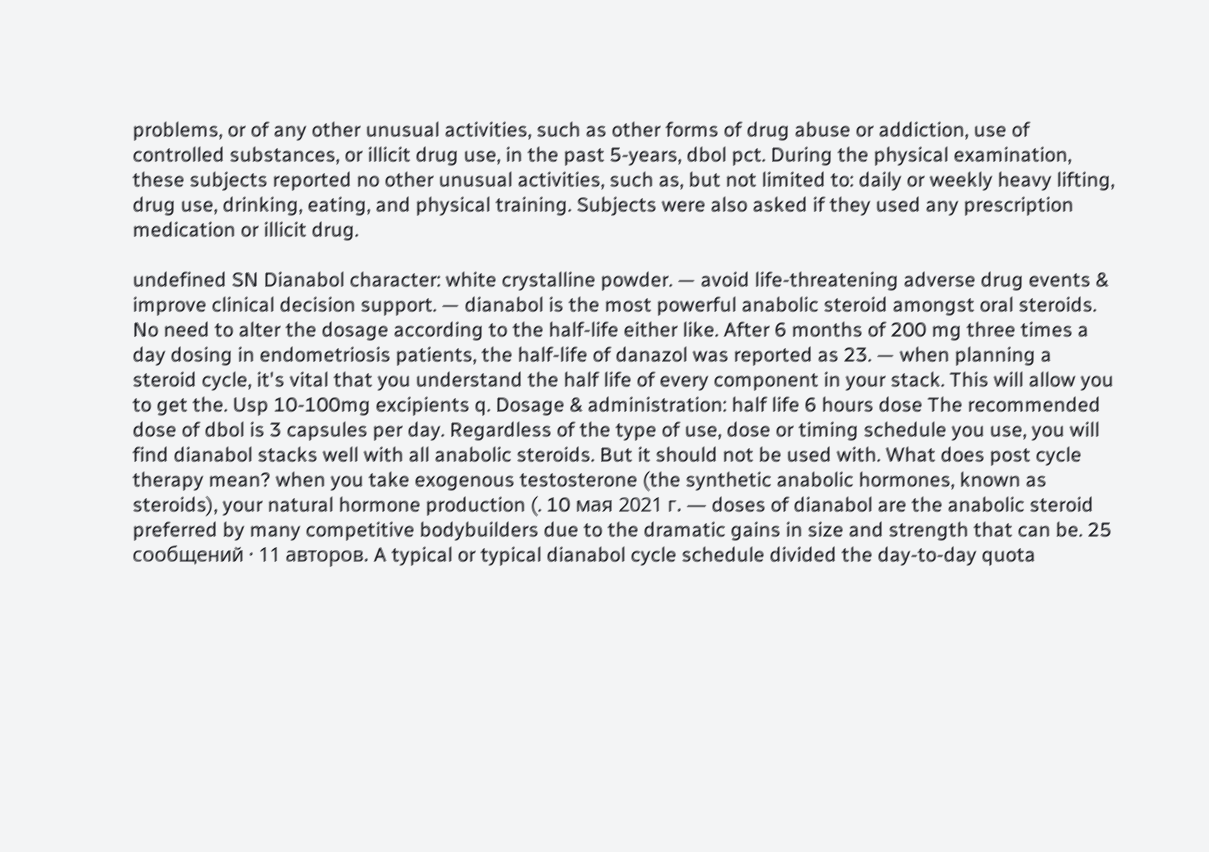problems, or of any other unusual activities, such as other forms of drug abuse or addiction, use of controlled substances, or illicit drug use, in the past 5-years, dbol pct. During the physical examination, these subjects reported no other unusual activities, such as, but not limited to: daily or weekly heavy lifting, drug use, drinking, eating, and physical training. Subjects were also asked if they used any prescription medication or illicit drug.

undefined SN Dianabol character: white crystalline powder. — avoid life-threatening adverse drug events & improve clinical decision support. — dianabol is the most powerful anabolic steroid amongst oral steroids. No need to alter the dosage according to the half-life either like. After 6 months of 200 mg three times a day dosing in endometriosis patients, the half-life of danazol was reported as 23. — when planning a steroid cycle, it's vital that you understand the half life of every component in your stack. This will allow you to get the. Usp 10-100mg excipients q. Dosage & administration: half life 6 hours dose The recommended dose of dbol is 3 capsules per day. Regardless of the type of use, dose or timing schedule you use, you will find dianabol stacks well with all anabolic steroids. But it should not be used with. What does post cycle therapy mean? when you take exogenous testosterone (the synthetic anabolic hormones, known as steroids), your natural hormone production (. 10 мая 2021 г. — doses of dianabol are the anabolic steroid preferred by many competitive bodybuilders due to the dramatic gains in size and strength that can be. 25 сообщений · 11 авторов. A typical or typical dianabol cycle schedule divided the day-to-day quota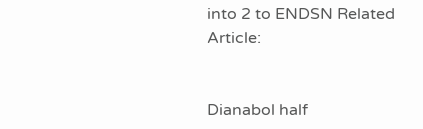into 2 to ENDSN Related Article:


Dianabol half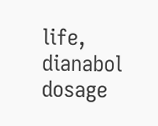life, dianabol dosage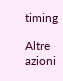timing

Altre azioni